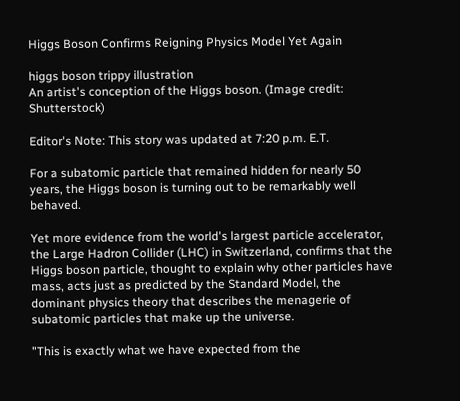Higgs Boson Confirms Reigning Physics Model Yet Again

higgs boson trippy illustration
An artist's conception of the Higgs boson. (Image credit: Shutterstock)

Editor's Note: This story was updated at 7:20 p.m. E.T.

For a subatomic particle that remained hidden for nearly 50 years, the Higgs boson is turning out to be remarkably well behaved.

Yet more evidence from the world's largest particle accelerator, the Large Hadron Collider (LHC) in Switzerland, confirms that the Higgs boson particle, thought to explain why other particles have mass, acts just as predicted by the Standard Model, the dominant physics theory that describes the menagerie of subatomic particles that make up the universe.

"This is exactly what we have expected from the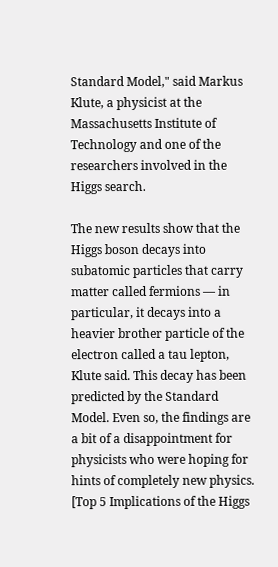Standard Model," said Markus Klute, a physicist at the Massachusetts Institute of Technology and one of the researchers involved in the Higgs search.

The new results show that the Higgs boson decays into subatomic particles that carry matter called fermions — in particular, it decays into a heavier brother particle of the electron called a tau lepton, Klute said. This decay has been predicted by the Standard Model. Even so, the findings are a bit of a disappointment for physicists who were hoping for hints of completely new physics. [Top 5 Implications of the Higgs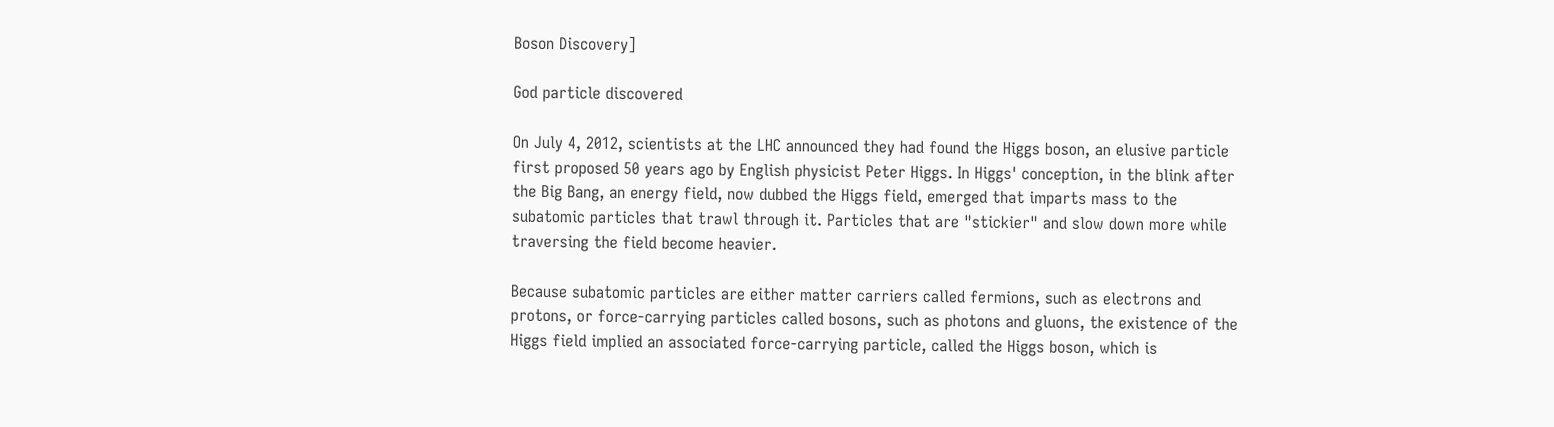Boson Discovery]

God particle discovered

On July 4, 2012, scientists at the LHC announced they had found the Higgs boson, an elusive particle first proposed 50 years ago by English physicist Peter Higgs. In Higgs' conception, in the blink after the Big Bang, an energy field, now dubbed the Higgs field, emerged that imparts mass to the subatomic particles that trawl through it. Particles that are "stickier" and slow down more while traversing the field become heavier.

Because subatomic particles are either matter carriers called fermions, such as electrons and protons, or force-carrying particles called bosons, such as photons and gluons, the existence of the Higgs field implied an associated force-carrying particle, called the Higgs boson, which is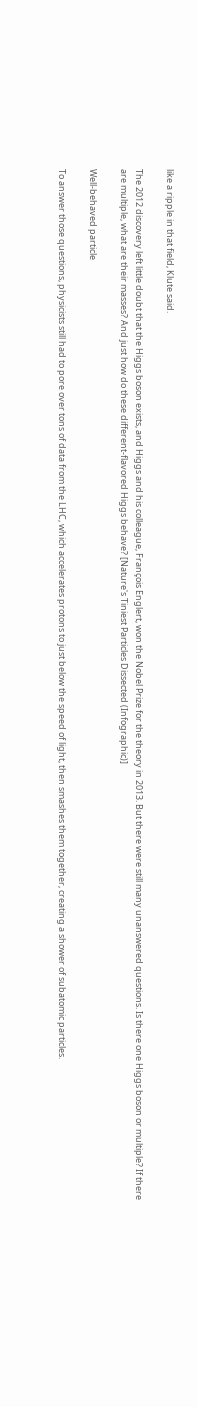like a ripple in that field, Klute said.

The 2012 discovery left little doubt that the Higgs boson exists, and Higgs and his colleague, François Englert, won the Nobel Prize for the theory in 2013. But there were still many unanswered questions. Is there one Higgs boson or multiple? If there are multiple, what are their masses? And just how do these different-flavored Higgs behave? [Nature's Tiniest Particles Dissected (Infographic)]

Well-behaved particle

To answer those questions, physicists still had to pore over tons of data from the LHC, which accelerates protons to just below the speed of light, then smashes them together, creating a shower of subatomic particles.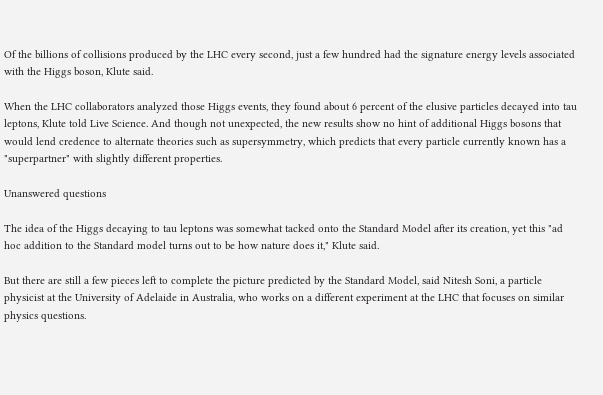Of the billions of collisions produced by the LHC every second, just a few hundred had the signature energy levels associated with the Higgs boson, Klute said.

When the LHC collaborators analyzed those Higgs events, they found about 6 percent of the elusive particles decayed into tau leptons, Klute told Live Science. And though not unexpected, the new results show no hint of additional Higgs bosons that would lend credence to alternate theories such as supersymmetry, which predicts that every particle currently known has a "superpartner" with slightly different properties.

Unanswered questions

The idea of the Higgs decaying to tau leptons was somewhat tacked onto the Standard Model after its creation, yet this "ad hoc addition to the Standard model turns out to be how nature does it," Klute said.

But there are still a few pieces left to complete the picture predicted by the Standard Model, said Nitesh Soni, a particle physicist at the University of Adelaide in Australia, who works on a different experiment at the LHC that focuses on similar physics questions.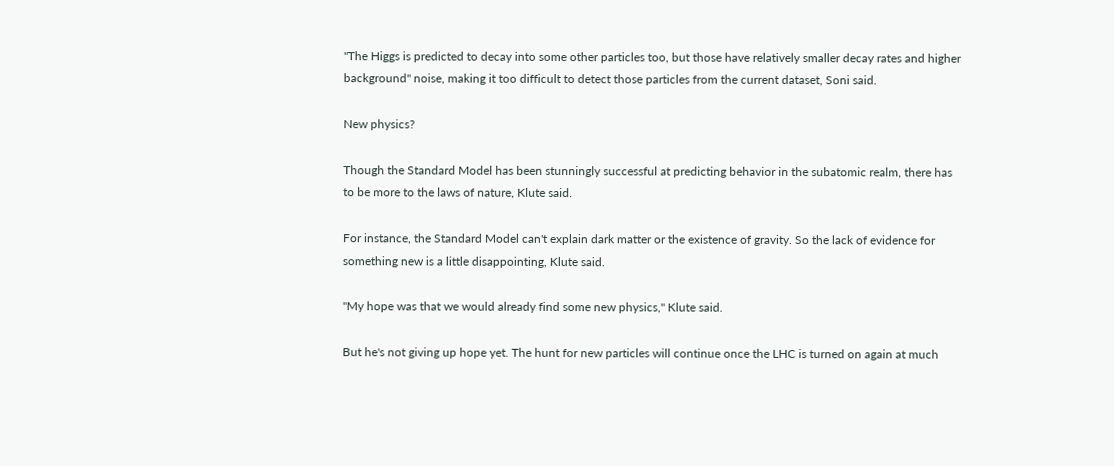"The Higgs is predicted to decay into some other particles too, but those have relatively smaller decay rates and higher background" noise, making it too difficult to detect those particles from the current dataset, Soni said.

New physics?

Though the Standard Model has been stunningly successful at predicting behavior in the subatomic realm, there has to be more to the laws of nature, Klute said.

For instance, the Standard Model can't explain dark matter or the existence of gravity. So the lack of evidence for something new is a little disappointing, Klute said.

"My hope was that we would already find some new physics," Klute said.

But he's not giving up hope yet. The hunt for new particles will continue once the LHC is turned on again at much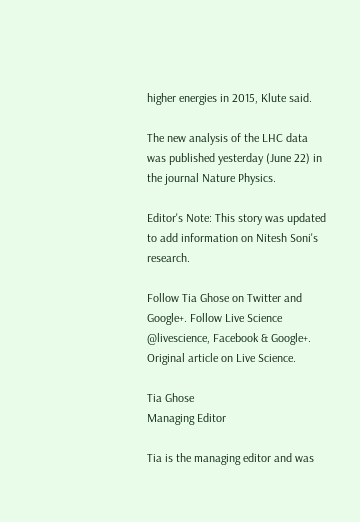higher energies in 2015, Klute said.

The new analysis of the LHC data was published yesterday (June 22) in the journal Nature Physics.

Editor's Note: This story was updated to add information on Nitesh Soni's research.

Follow Tia Ghose on Twitter and Google+. Follow Live Science @livescience, Facebook & Google+. Original article on Live Science.

Tia Ghose
Managing Editor

Tia is the managing editor and was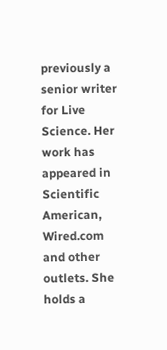previously a senior writer for Live Science. Her work has appeared in Scientific American, Wired.com and other outlets. She holds a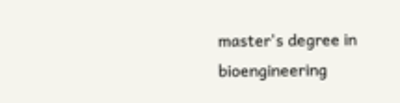master's degree in bioengineering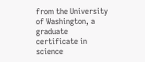from the University of Washington, a graduate certificate in science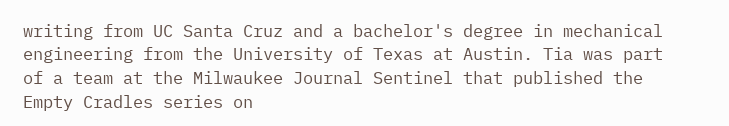writing from UC Santa Cruz and a bachelor's degree in mechanical engineering from the University of Texas at Austin. Tia was part of a team at the Milwaukee Journal Sentinel that published the Empty Cradles series on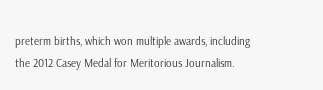preterm births, which won multiple awards, including the 2012 Casey Medal for Meritorious Journalism.